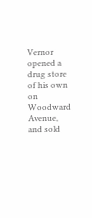Vernor opened a drug store of his own on Woodward Avenue, and sold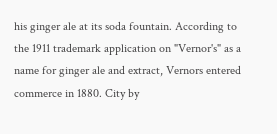his ginger ale at its soda fountain. According to the 1911 trademark application on "Vernor's" as a name for ginger ale and extract, Vernors entered commerce in 1880. City by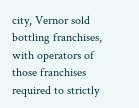city, Vernor sold bottling franchises, with operators of those franchises required to strictly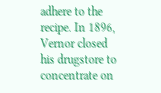adhere to the recipe. In 1896, Vernor closed his drugstore to concentrate on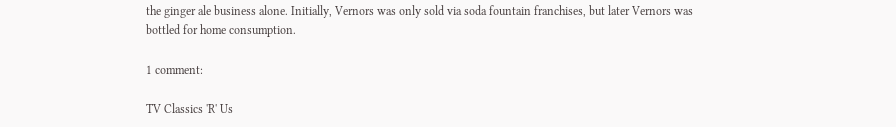the ginger ale business alone. Initially, Vernors was only sold via soda fountain franchises, but later Vernors was bottled for home consumption.

1 comment:

TV Classics 'R' Us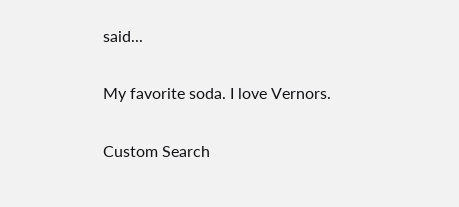said...

My favorite soda. I love Vernors.

Custom Search